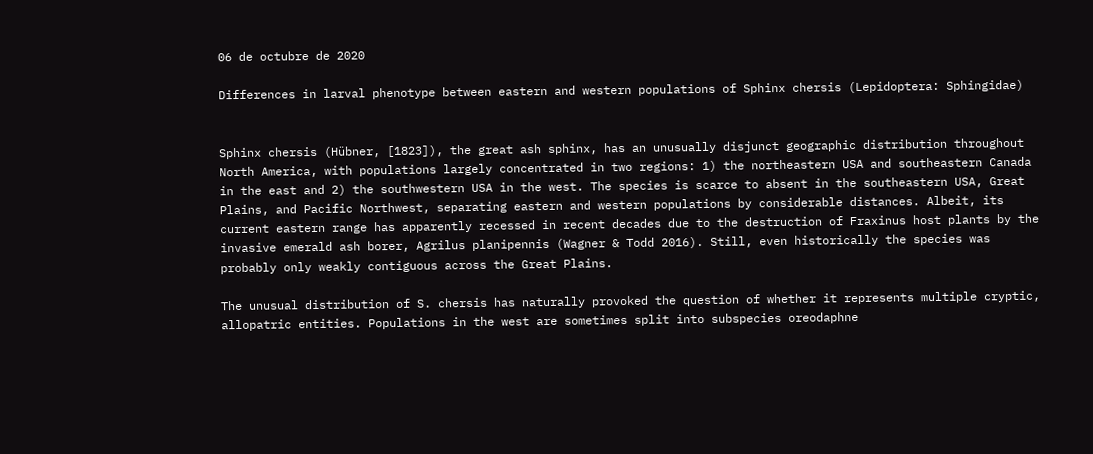06 de octubre de 2020

Differences in larval phenotype between eastern and western populations of Sphinx chersis (Lepidoptera: Sphingidae)


Sphinx chersis (Hübner, [1823]), the great ash sphinx, has an unusually disjunct geographic distribution throughout North America, with populations largely concentrated in two regions: 1) the northeastern USA and southeastern Canada in the east and 2) the southwestern USA in the west. The species is scarce to absent in the southeastern USA, Great Plains, and Pacific Northwest, separating eastern and western populations by considerable distances. Albeit, its current eastern range has apparently recessed in recent decades due to the destruction of Fraxinus host plants by the invasive emerald ash borer, Agrilus planipennis (Wagner & Todd 2016). Still, even historically the species was probably only weakly contiguous across the Great Plains.

The unusual distribution of S. chersis has naturally provoked the question of whether it represents multiple cryptic, allopatric entities. Populations in the west are sometimes split into subspecies oreodaphne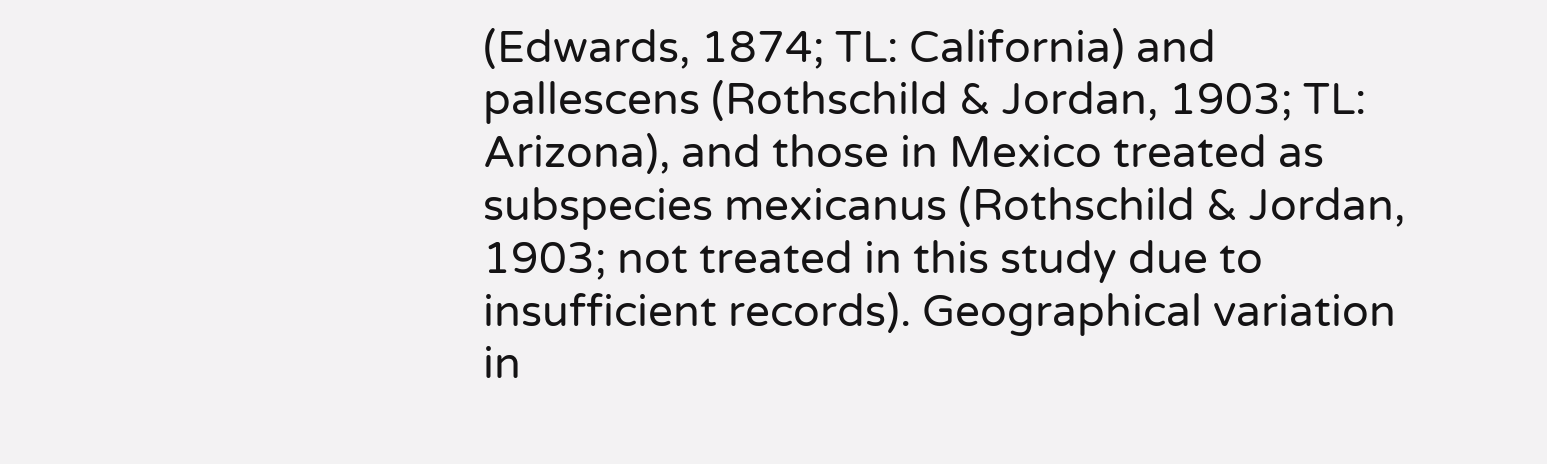(Edwards, 1874; TL: California) and pallescens (Rothschild & Jordan, 1903; TL: Arizona), and those in Mexico treated as subspecies mexicanus (Rothschild & Jordan, 1903; not treated in this study due to insufficient records). Geographical variation in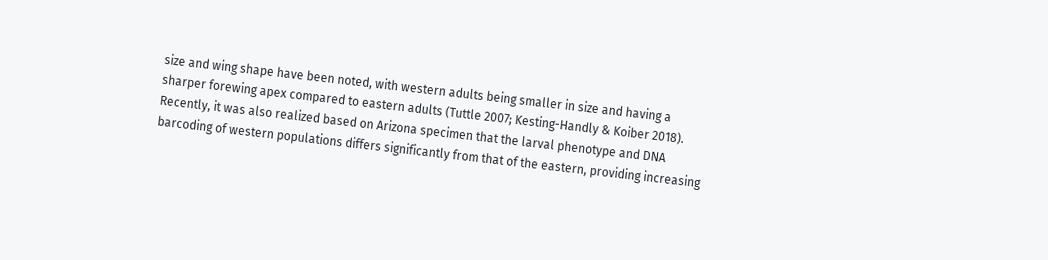size and wing shape have been noted, with western adults being smaller in size and having a sharper forewing apex compared to eastern adults (Tuttle 2007; Kesting-Handly & Koiber 2018). Recently, it was also realized based on Arizona specimen that the larval phenotype and DNA barcoding of western populations differs significantly from that of the eastern, providing increasing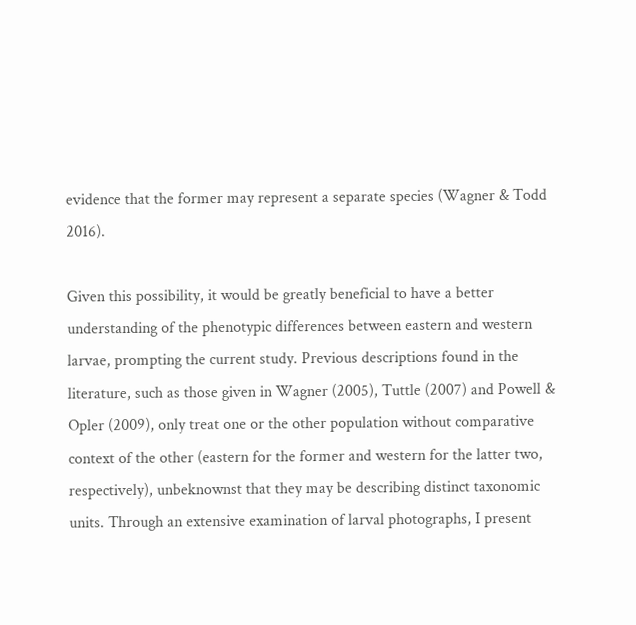evidence that the former may represent a separate species (Wagner & Todd 2016).

Given this possibility, it would be greatly beneficial to have a better understanding of the phenotypic differences between eastern and western larvae, prompting the current study. Previous descriptions found in the literature, such as those given in Wagner (2005), Tuttle (2007) and Powell & Opler (2009), only treat one or the other population without comparative context of the other (eastern for the former and western for the latter two, respectively), unbeknownst that they may be describing distinct taxonomic units. Through an extensive examination of larval photographs, I present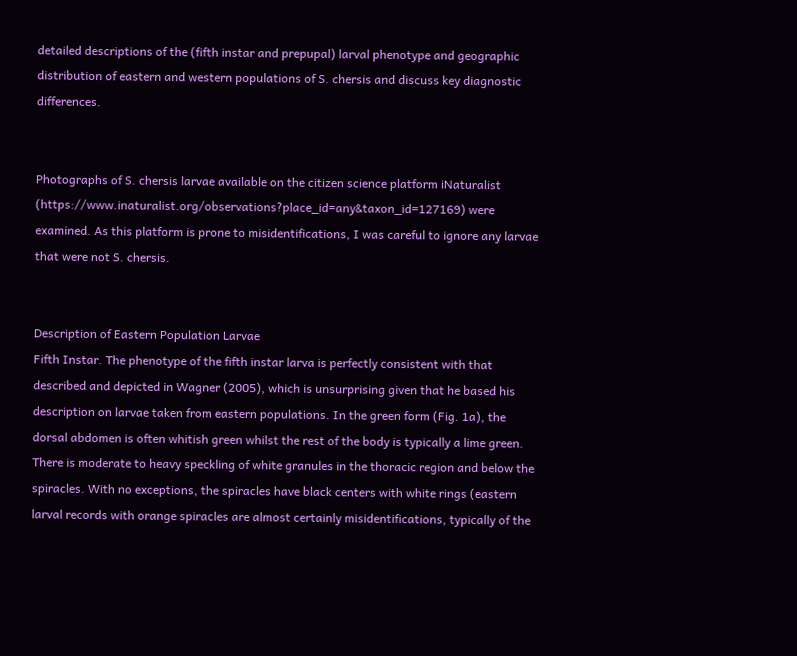detailed descriptions of the (fifth instar and prepupal) larval phenotype and geographic distribution of eastern and western populations of S. chersis and discuss key diagnostic differences.


Photographs of S. chersis larvae available on the citizen science platform iNaturalist (https://www.inaturalist.org/observations?place_id=any&taxon_id=127169) were examined. As this platform is prone to misidentifications, I was careful to ignore any larvae that were not S. chersis.


Description of Eastern Population Larvae
Fifth Instar. The phenotype of the fifth instar larva is perfectly consistent with that described and depicted in Wagner (2005), which is unsurprising given that he based his description on larvae taken from eastern populations. In the green form (Fig. 1a), the dorsal abdomen is often whitish green whilst the rest of the body is typically a lime green. There is moderate to heavy speckling of white granules in the thoracic region and below the spiracles. With no exceptions, the spiracles have black centers with white rings (eastern larval records with orange spiracles are almost certainly misidentifications, typically of the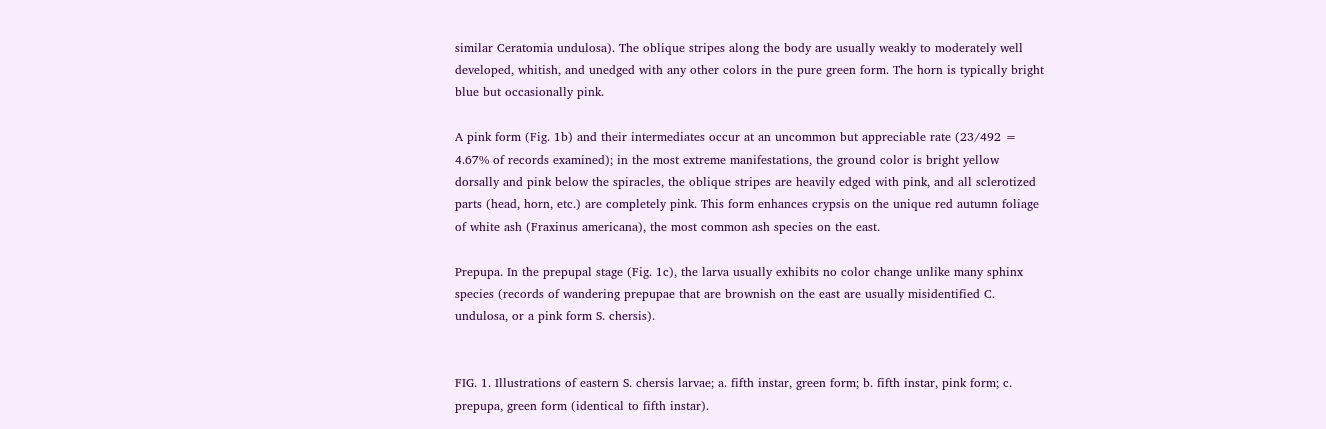similar Ceratomia undulosa). The oblique stripes along the body are usually weakly to moderately well developed, whitish, and unedged with any other colors in the pure green form. The horn is typically bright blue but occasionally pink.

A pink form (Fig. 1b) and their intermediates occur at an uncommon but appreciable rate (23/492 = 4.67% of records examined); in the most extreme manifestations, the ground color is bright yellow dorsally and pink below the spiracles, the oblique stripes are heavily edged with pink, and all sclerotized parts (head, horn, etc.) are completely pink. This form enhances crypsis on the unique red autumn foliage of white ash (Fraxinus americana), the most common ash species on the east.

Prepupa. In the prepupal stage (Fig. 1c), the larva usually exhibits no color change unlike many sphinx species (records of wandering prepupae that are brownish on the east are usually misidentified C. undulosa, or a pink form S. chersis).


FIG. 1. Illustrations of eastern S. chersis larvae; a. fifth instar, green form; b. fifth instar, pink form; c. prepupa, green form (identical to fifth instar).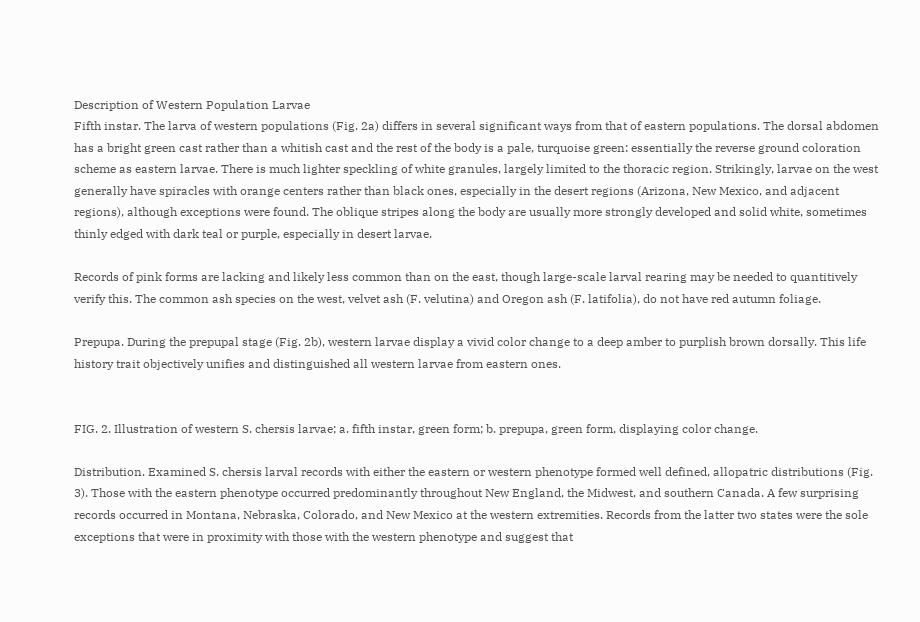Description of Western Population Larvae
Fifth instar. The larva of western populations (Fig. 2a) differs in several significant ways from that of eastern populations. The dorsal abdomen has a bright green cast rather than a whitish cast and the rest of the body is a pale, turquoise green: essentially the reverse ground coloration scheme as eastern larvae. There is much lighter speckling of white granules, largely limited to the thoracic region. Strikingly, larvae on the west generally have spiracles with orange centers rather than black ones, especially in the desert regions (Arizona, New Mexico, and adjacent regions), although exceptions were found. The oblique stripes along the body are usually more strongly developed and solid white, sometimes thinly edged with dark teal or purple, especially in desert larvae.

Records of pink forms are lacking and likely less common than on the east, though large-scale larval rearing may be needed to quantitively verify this. The common ash species on the west, velvet ash (F. velutina) and Oregon ash (F. latifolia), do not have red autumn foliage.

Prepupa. During the prepupal stage (Fig. 2b), western larvae display a vivid color change to a deep amber to purplish brown dorsally. This life history trait objectively unifies and distinguished all western larvae from eastern ones.


FIG. 2. Illustration of western S. chersis larvae; a. fifth instar, green form; b. prepupa, green form, displaying color change.

Distribution. Examined S. chersis larval records with either the eastern or western phenotype formed well defined, allopatric distributions (Fig. 3). Those with the eastern phenotype occurred predominantly throughout New England, the Midwest, and southern Canada. A few surprising records occurred in Montana, Nebraska, Colorado, and New Mexico at the western extremities. Records from the latter two states were the sole exceptions that were in proximity with those with the western phenotype and suggest that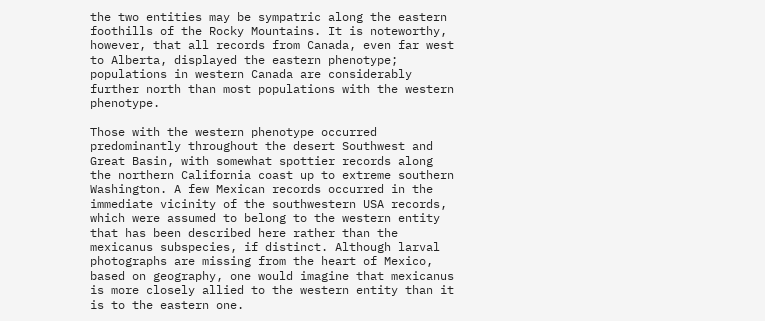the two entities may be sympatric along the eastern foothills of the Rocky Mountains. It is noteworthy, however, that all records from Canada, even far west to Alberta, displayed the eastern phenotype; populations in western Canada are considerably further north than most populations with the western phenotype.

Those with the western phenotype occurred predominantly throughout the desert Southwest and Great Basin, with somewhat spottier records along the northern California coast up to extreme southern Washington. A few Mexican records occurred in the immediate vicinity of the southwestern USA records, which were assumed to belong to the western entity that has been described here rather than the mexicanus subspecies, if distinct. Although larval photographs are missing from the heart of Mexico, based on geography, one would imagine that mexicanus is more closely allied to the western entity than it is to the eastern one.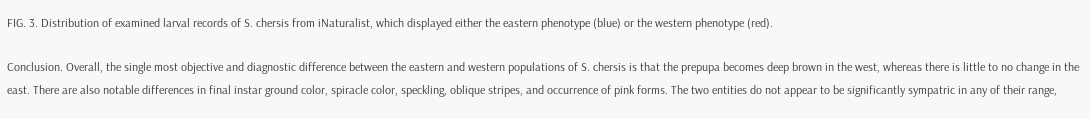FIG. 3. Distribution of examined larval records of S. chersis from iNaturalist, which displayed either the eastern phenotype (blue) or the western phenotype (red).

Conclusion. Overall, the single most objective and diagnostic difference between the eastern and western populations of S. chersis is that the prepupa becomes deep brown in the west, whereas there is little to no change in the east. There are also notable differences in final instar ground color, spiracle color, speckling, oblique stripes, and occurrence of pink forms. The two entities do not appear to be significantly sympatric in any of their range,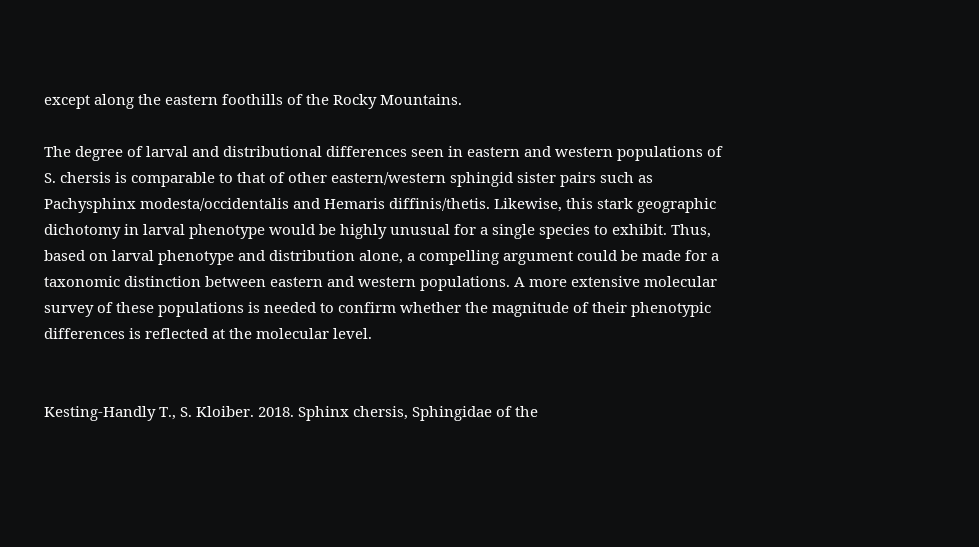except along the eastern foothills of the Rocky Mountains.

The degree of larval and distributional differences seen in eastern and western populations of S. chersis is comparable to that of other eastern/western sphingid sister pairs such as Pachysphinx modesta/occidentalis and Hemaris diffinis/thetis. Likewise, this stark geographic dichotomy in larval phenotype would be highly unusual for a single species to exhibit. Thus, based on larval phenotype and distribution alone, a compelling argument could be made for a taxonomic distinction between eastern and western populations. A more extensive molecular survey of these populations is needed to confirm whether the magnitude of their phenotypic differences is reflected at the molecular level.


Kesting-Handly T., S. Kloiber. 2018. Sphinx chersis, Sphingidae of the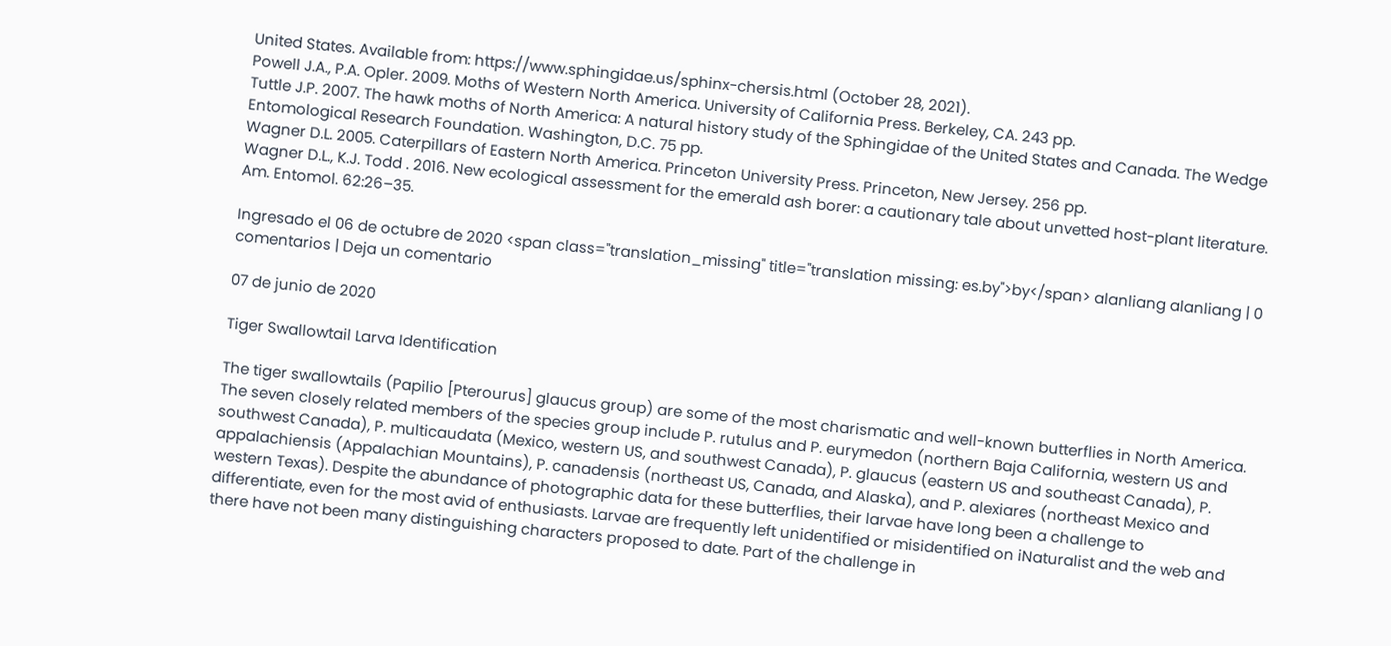United States. Available from: https://www.sphingidae.us/sphinx-chersis.html (October 28, 2021).
Powell J.A., P.A. Opler. 2009. Moths of Western North America. University of California Press. Berkeley, CA. 243 pp.
Tuttle J.P. 2007. The hawk moths of North America: A natural history study of the Sphingidae of the United States and Canada. The Wedge Entomological Research Foundation. Washington, D.C. 75 pp.
Wagner D.L. 2005. Caterpillars of Eastern North America. Princeton University Press. Princeton, New Jersey. 256 pp.
Wagner D.L., K.J. Todd . 2016. New ecological assessment for the emerald ash borer: a cautionary tale about unvetted host-plant literature. Am. Entomol. 62:26–35.

Ingresado el 06 de octubre de 2020 <span class="translation_missing" title="translation missing: es.by">by</span> alanliang alanliang | 0 comentarios | Deja un comentario

07 de junio de 2020

Tiger Swallowtail Larva Identification

The tiger swallowtails (Papilio [Pterourus] glaucus group) are some of the most charismatic and well-known butterflies in North America. The seven closely related members of the species group include P. rutulus and P. eurymedon (northern Baja California, western US and southwest Canada), P. multicaudata (Mexico, western US, and southwest Canada), P. glaucus (eastern US and southeast Canada), P. appalachiensis (Appalachian Mountains), P. canadensis (northeast US, Canada, and Alaska), and P. alexiares (northeast Mexico and western Texas). Despite the abundance of photographic data for these butterflies, their larvae have long been a challenge to differentiate, even for the most avid of enthusiasts. Larvae are frequently left unidentified or misidentified on iNaturalist and the web and there have not been many distinguishing characters proposed to date. Part of the challenge in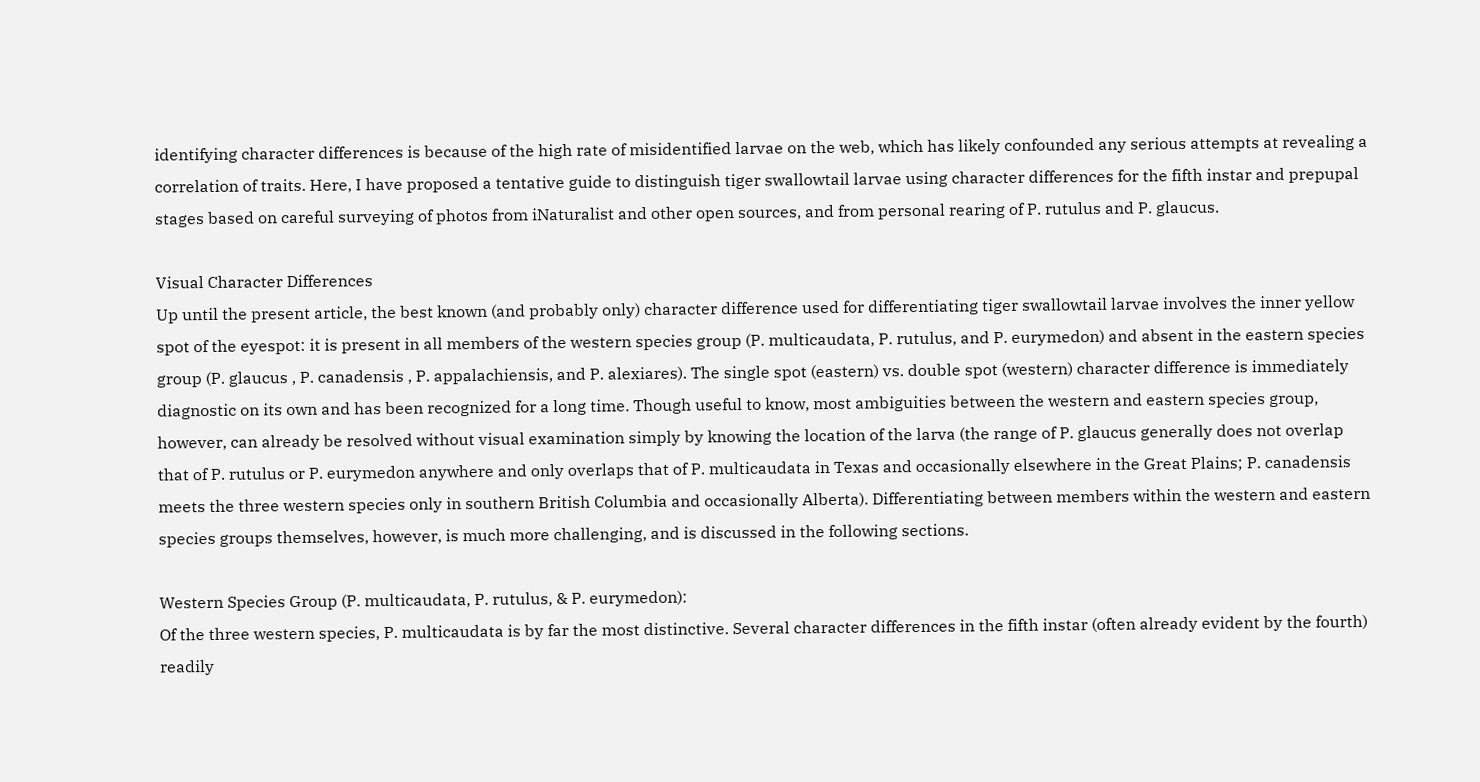identifying character differences is because of the high rate of misidentified larvae on the web, which has likely confounded any serious attempts at revealing a correlation of traits. Here, I have proposed a tentative guide to distinguish tiger swallowtail larvae using character differences for the fifth instar and prepupal stages based on careful surveying of photos from iNaturalist and other open sources, and from personal rearing of P. rutulus and P. glaucus.

Visual Character Differences
Up until the present article, the best known (and probably only) character difference used for differentiating tiger swallowtail larvae involves the inner yellow spot of the eyespot: it is present in all members of the western species group (P. multicaudata, P. rutulus, and P. eurymedon) and absent in the eastern species group (P. glaucus , P. canadensis , P. appalachiensis, and P. alexiares). The single spot (eastern) vs. double spot (western) character difference is immediately diagnostic on its own and has been recognized for a long time. Though useful to know, most ambiguities between the western and eastern species group, however, can already be resolved without visual examination simply by knowing the location of the larva (the range of P. glaucus generally does not overlap that of P. rutulus or P. eurymedon anywhere and only overlaps that of P. multicaudata in Texas and occasionally elsewhere in the Great Plains; P. canadensis meets the three western species only in southern British Columbia and occasionally Alberta). Differentiating between members within the western and eastern species groups themselves, however, is much more challenging, and is discussed in the following sections.

Western Species Group (P. multicaudata, P. rutulus, & P. eurymedon):
Of the three western species, P. multicaudata is by far the most distinctive. Several character differences in the fifth instar (often already evident by the fourth) readily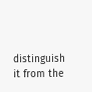distinguish it from the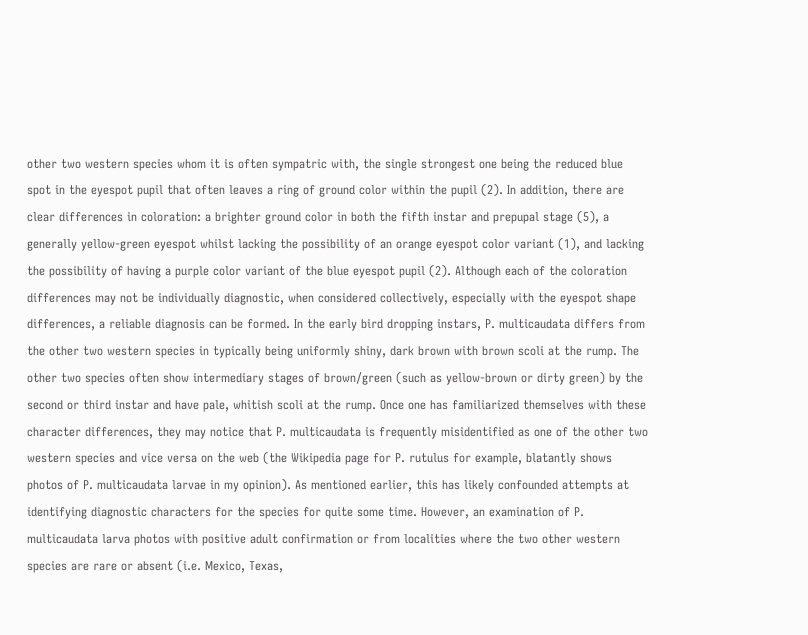other two western species whom it is often sympatric with, the single strongest one being the reduced blue spot in the eyespot pupil that often leaves a ring of ground color within the pupil (2). In addition, there are clear differences in coloration: a brighter ground color in both the fifth instar and prepupal stage (5), a generally yellow-green eyespot whilst lacking the possibility of an orange eyespot color variant (1), and lacking the possibility of having a purple color variant of the blue eyespot pupil (2). Although each of the coloration differences may not be individually diagnostic, when considered collectively, especially with the eyespot shape differences, a reliable diagnosis can be formed. In the early bird dropping instars, P. multicaudata differs from the other two western species in typically being uniformly shiny, dark brown with brown scoli at the rump. The other two species often show intermediary stages of brown/green (such as yellow-brown or dirty green) by the second or third instar and have pale, whitish scoli at the rump. Once one has familiarized themselves with these character differences, they may notice that P. multicaudata is frequently misidentified as one of the other two western species and vice versa on the web (the Wikipedia page for P. rutulus for example, blatantly shows photos of P. multicaudata larvae in my opinion). As mentioned earlier, this has likely confounded attempts at identifying diagnostic characters for the species for quite some time. However, an examination of P. multicaudata larva photos with positive adult confirmation or from localities where the two other western species are rare or absent (i.e. Mexico, Texas,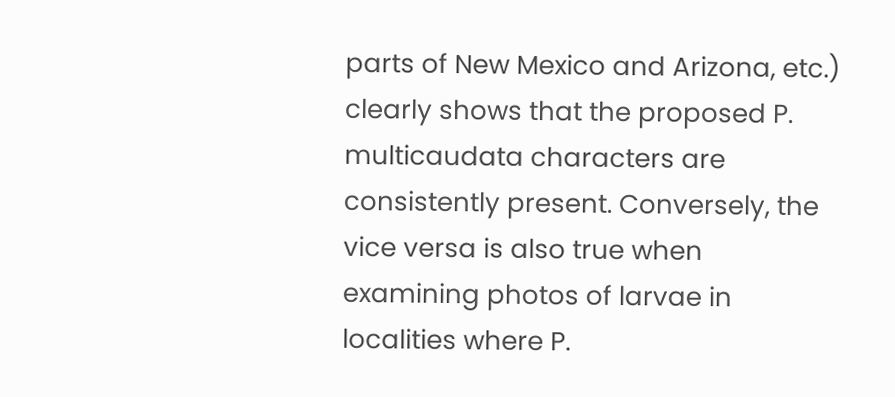parts of New Mexico and Arizona, etc.) clearly shows that the proposed P. multicaudata characters are consistently present. Conversely, the vice versa is also true when examining photos of larvae in localities where P.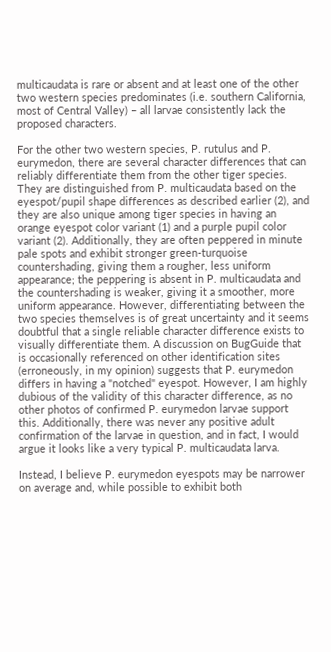multicaudata is rare or absent and at least one of the other two western species predominates (i.e. southern California, most of Central Valley) – all larvae consistently lack the proposed characters.

For the other two western species, P. rutulus and P. eurymedon, there are several character differences that can reliably differentiate them from the other tiger species. They are distinguished from P. multicaudata based on the eyespot/pupil shape differences as described earlier (2), and they are also unique among tiger species in having an orange eyespot color variant (1) and a purple pupil color variant (2). Additionally, they are often peppered in minute pale spots and exhibit stronger green-turquoise countershading, giving them a rougher, less uniform appearance; the peppering is absent in P. multicaudata and the countershading is weaker, giving it a smoother, more uniform appearance. However, differentiating between the two species themselves is of great uncertainty and it seems doubtful that a single reliable character difference exists to visually differentiate them. A discussion on BugGuide that is occasionally referenced on other identification sites (erroneously, in my opinion) suggests that P. eurymedon differs in having a "notched" eyespot. However, I am highly dubious of the validity of this character difference, as no other photos of confirmed P. eurymedon larvae support this. Additionally, there was never any positive adult confirmation of the larvae in question, and in fact, I would argue it looks like a very typical P. multicaudata larva.

Instead, I believe P. eurymedon eyespots may be narrower on average and, while possible to exhibit both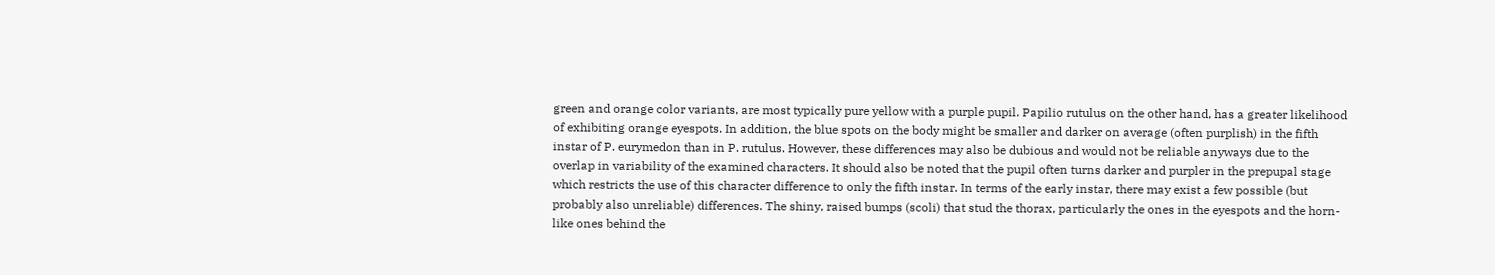green and orange color variants, are most typically pure yellow with a purple pupil. Papilio rutulus on the other hand, has a greater likelihood of exhibiting orange eyespots. In addition, the blue spots on the body might be smaller and darker on average (often purplish) in the fifth instar of P. eurymedon than in P. rutulus. However, these differences may also be dubious and would not be reliable anyways due to the overlap in variability of the examined characters. It should also be noted that the pupil often turns darker and purpler in the prepupal stage which restricts the use of this character difference to only the fifth instar. In terms of the early instar, there may exist a few possible (but probably also unreliable) differences. The shiny, raised bumps (scoli) that stud the thorax, particularly the ones in the eyespots and the horn-like ones behind the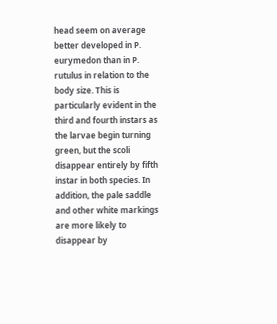head seem on average better developed in P. eurymedon than in P. rutulus in relation to the body size. This is particularly evident in the third and fourth instars as the larvae begin turning green, but the scoli disappear entirely by fifth instar in both species. In addition, the pale saddle and other white markings are more likely to disappear by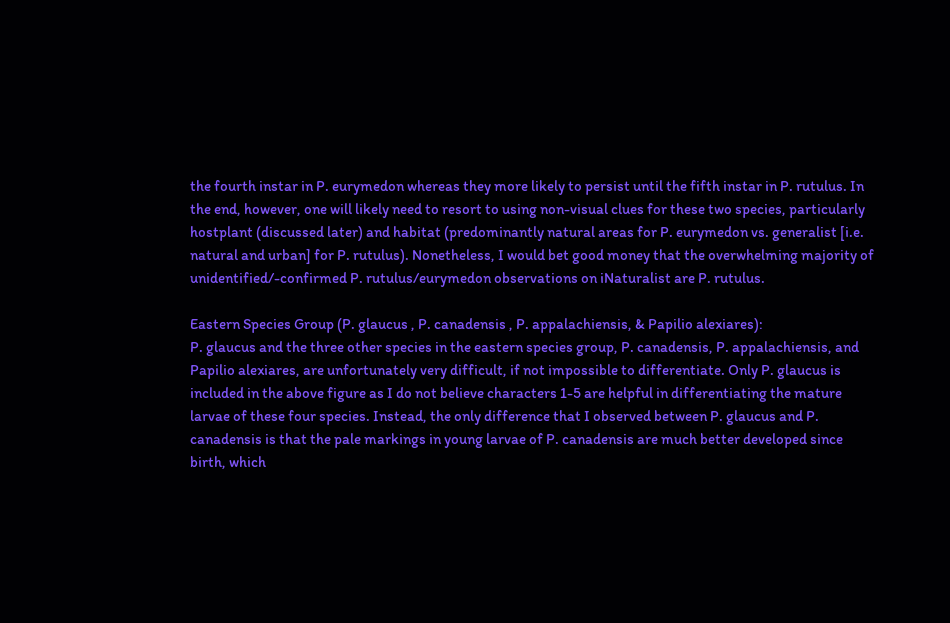the fourth instar in P. eurymedon whereas they more likely to persist until the fifth instar in P. rutulus. In the end, however, one will likely need to resort to using non-visual clues for these two species, particularly hostplant (discussed later) and habitat (predominantly natural areas for P. eurymedon vs. generalist [i.e. natural and urban] for P. rutulus). Nonetheless, I would bet good money that the overwhelming majority of unidentified/-confirmed P. rutulus/eurymedon observations on iNaturalist are P. rutulus.

Eastern Species Group (P. glaucus , P. canadensis , P. appalachiensis, & Papilio alexiares):
P. glaucus and the three other species in the eastern species group, P. canadensis, P. appalachiensis, and Papilio alexiares, are unfortunately very difficult, if not impossible to differentiate. Only P. glaucus is included in the above figure as I do not believe characters 1-5 are helpful in differentiating the mature larvae of these four species. Instead, the only difference that I observed between P. glaucus and P. canadensis is that the pale markings in young larvae of P. canadensis are much better developed since birth, which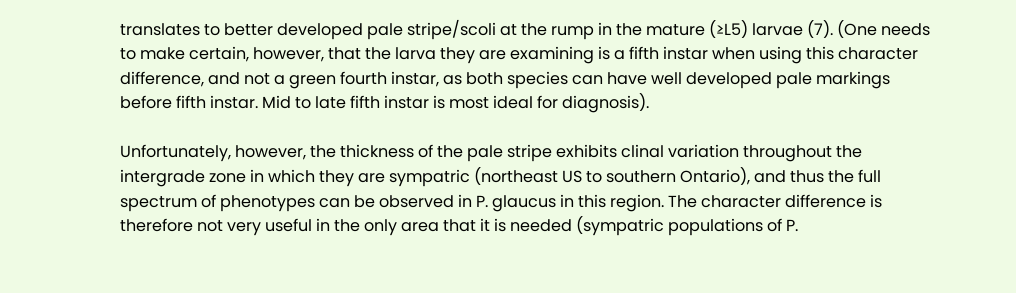translates to better developed pale stripe/scoli at the rump in the mature (≥L5) larvae (7). (One needs to make certain, however, that the larva they are examining is a fifth instar when using this character difference, and not a green fourth instar, as both species can have well developed pale markings before fifth instar. Mid to late fifth instar is most ideal for diagnosis).

Unfortunately, however, the thickness of the pale stripe exhibits clinal variation throughout the intergrade zone in which they are sympatric (northeast US to southern Ontario), and thus the full spectrum of phenotypes can be observed in P. glaucus in this region. The character difference is therefore not very useful in the only area that it is needed (sympatric populations of P.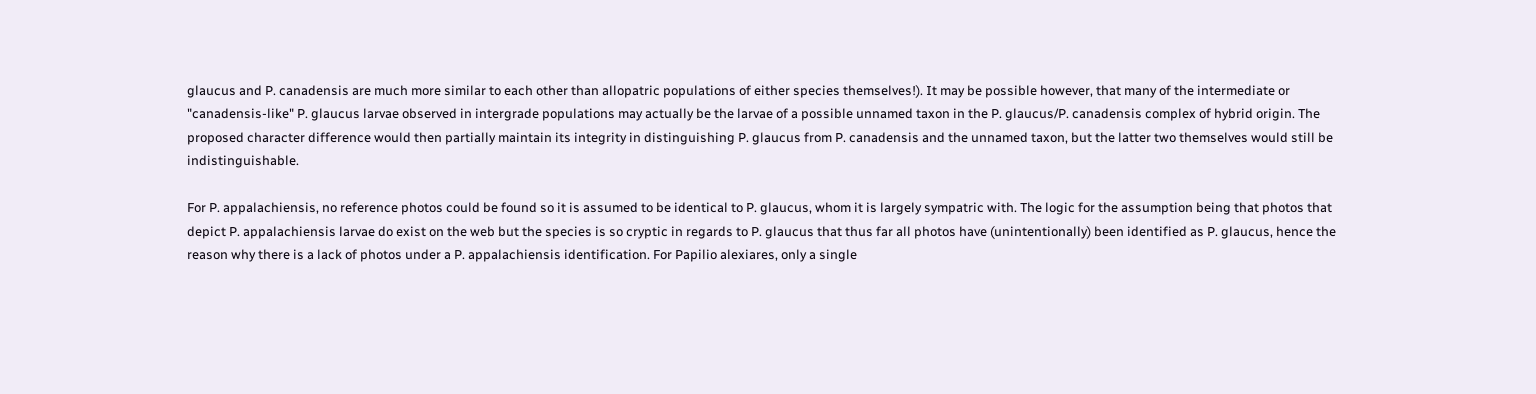glaucus and P. canadensis are much more similar to each other than allopatric populations of either species themselves!). It may be possible however, that many of the intermediate or "canadensis-like" P. glaucus larvae observed in intergrade populations may actually be the larvae of a possible unnamed taxon in the P. glaucus/P. canadensis complex of hybrid origin. The proposed character difference would then partially maintain its integrity in distinguishing P. glaucus from P. canadensis and the unnamed taxon, but the latter two themselves would still be indistinguishable.

For P. appalachiensis, no reference photos could be found so it is assumed to be identical to P. glaucus, whom it is largely sympatric with. The logic for the assumption being that photos that depict P. appalachiensis larvae do exist on the web but the species is so cryptic in regards to P. glaucus that thus far all photos have (unintentionally) been identified as P. glaucus, hence the reason why there is a lack of photos under a P. appalachiensis identification. For Papilio alexiares, only a single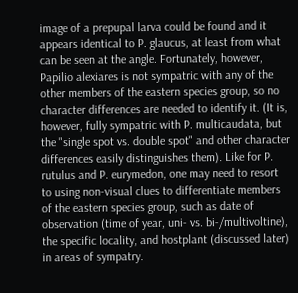image of a prepupal larva could be found and it appears identical to P. glaucus, at least from what can be seen at the angle. Fortunately, however, Papilio alexiares is not sympatric with any of the other members of the eastern species group, so no character differences are needed to identify it. (It is, however, fully sympatric with P. multicaudata, but the "single spot vs. double spot" and other character differences easily distinguishes them). Like for P. rutulus and P. eurymedon, one may need to resort to using non-visual clues to differentiate members of the eastern species group, such as date of observation (time of year, uni- vs. bi-/multivoltine), the specific locality, and hostplant (discussed later) in areas of sympatry.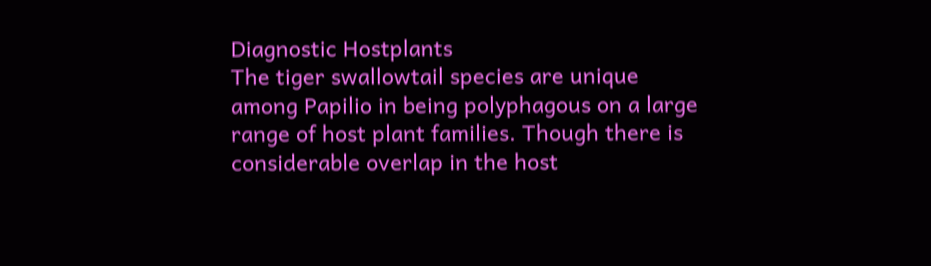Diagnostic Hostplants
The tiger swallowtail species are unique among Papilio in being polyphagous on a large range of host plant families. Though there is considerable overlap in the host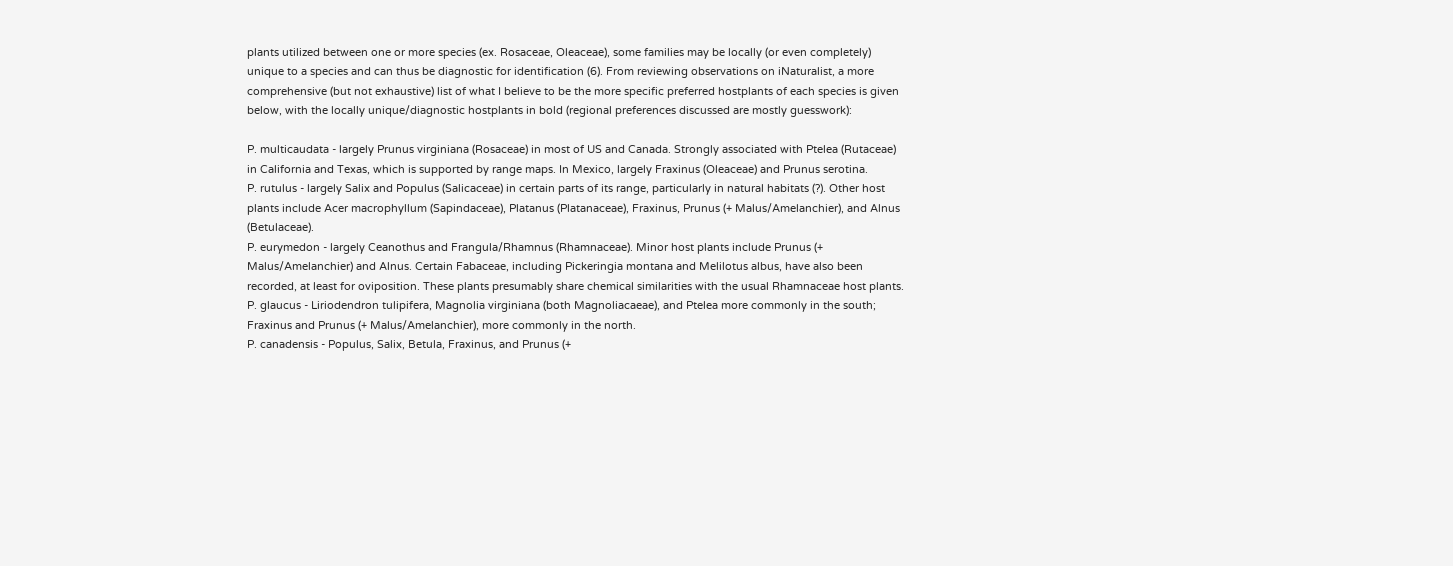plants utilized between one or more species (ex. Rosaceae, Oleaceae), some families may be locally (or even completely) unique to a species and can thus be diagnostic for identification (6). From reviewing observations on iNaturalist, a more comprehensive (but not exhaustive) list of what I believe to be the more specific preferred hostplants of each species is given below, with the locally unique/diagnostic hostplants in bold (regional preferences discussed are mostly guesswork):

P. multicaudata - largely Prunus virginiana (Rosaceae) in most of US and Canada. Strongly associated with Ptelea (Rutaceae) in California and Texas, which is supported by range maps. In Mexico, largely Fraxinus (Oleaceae) and Prunus serotina.
P. rutulus - largely Salix and Populus (Salicaceae) in certain parts of its range, particularly in natural habitats (?). Other host plants include Acer macrophyllum (Sapindaceae), Platanus (Platanaceae), Fraxinus, Prunus (+ Malus/Amelanchier), and Alnus (Betulaceae).
P. eurymedon - largely Ceanothus and Frangula/Rhamnus (Rhamnaceae). Minor host plants include Prunus (+ Malus/Amelanchier) and Alnus. Certain Fabaceae, including Pickeringia montana and Melilotus albus, have also been recorded, at least for oviposition. These plants presumably share chemical similarities with the usual Rhamnaceae host plants.
P. glaucus - Liriodendron tulipifera, Magnolia virginiana (both Magnoliacaeae), and Ptelea more commonly in the south; Fraxinus and Prunus (+ Malus/Amelanchier), more commonly in the north.
P. canadensis - Populus, Salix, Betula, Fraxinus, and Prunus (+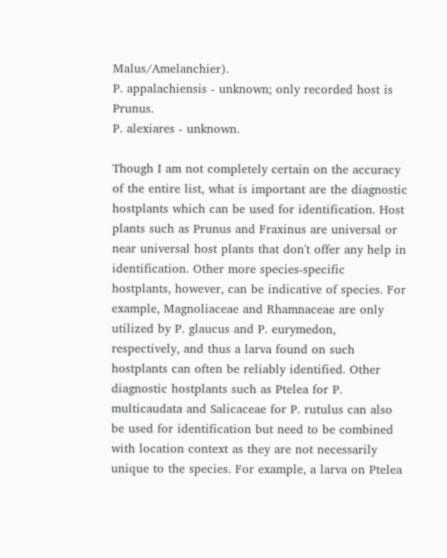Malus/Amelanchier).
P. appalachiensis - unknown; only recorded host is Prunus.
P. alexiares - unknown.

Though I am not completely certain on the accuracy of the entire list, what is important are the diagnostic hostplants which can be used for identification. Host plants such as Prunus and Fraxinus are universal or near universal host plants that don't offer any help in identification. Other more species-specific hostplants, however, can be indicative of species. For example, Magnoliaceae and Rhamnaceae are only utilized by P. glaucus and P. eurymedon, respectively, and thus a larva found on such hostplants can often be reliably identified. Other diagnostic hostplants such as Ptelea for P. multicaudata and Salicaceae for P. rutulus can also be used for identification but need to be combined with location context as they are not necessarily unique to the species. For example, a larva on Ptelea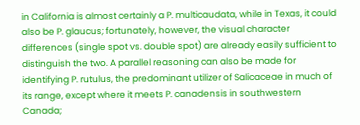in California is almost certainly a P. multicaudata, while in Texas, it could also be P. glaucus; fortunately, however, the visual character differences (single spot vs. double spot) are already easily sufficient to distinguish the two. A parallel reasoning can also be made for identifying P. rutulus, the predominant utilizer of Salicaceae in much of its range, except where it meets P. canadensis in southwestern Canada;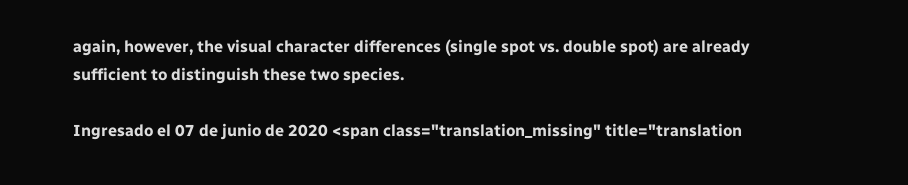again, however, the visual character differences (single spot vs. double spot) are already sufficient to distinguish these two species.

Ingresado el 07 de junio de 2020 <span class="translation_missing" title="translation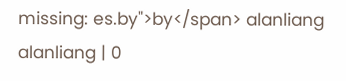missing: es.by">by</span> alanliang alanliang | 0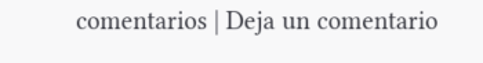comentarios | Deja un comentario